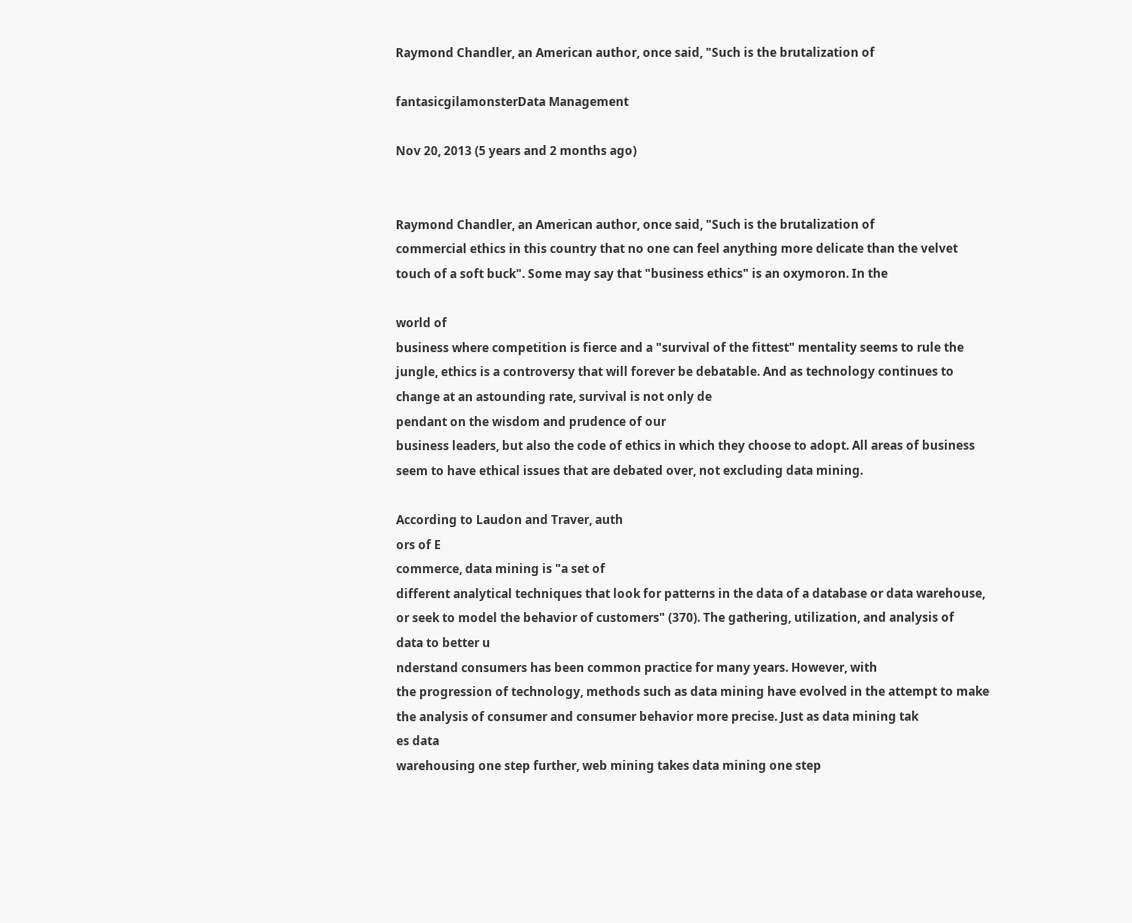Raymond Chandler, an American author, once said, "Such is the brutalization of

fantasicgilamonsterData Management

Nov 20, 2013 (5 years and 2 months ago)


Raymond Chandler, an American author, once said, "Such is the brutalization of
commercial ethics in this country that no one can feel anything more delicate than the velvet
touch of a soft buck". Some may say that "business ethics" is an oxymoron. In the

world of
business where competition is fierce and a "survival of the fittest" mentality seems to rule the
jungle, ethics is a controversy that will forever be debatable. And as technology continues to
change at an astounding rate, survival is not only de
pendant on the wisdom and prudence of our
business leaders, but also the code of ethics in which they choose to adopt. All areas of business
seem to have ethical issues that are debated over, not excluding data mining.

According to Laudon and Traver, auth
ors of E
commerce, data mining is "a set of
different analytical techniques that look for patterns in the data of a database or data warehouse,
or seek to model the behavior of customers" (370). The gathering, utilization, and analysis of
data to better u
nderstand consumers has been common practice for many years. However, with
the progression of technology, methods such as data mining have evolved in the attempt to make
the analysis of consumer and consumer behavior more precise. Just as data mining tak
es data
warehousing one step further, web mining takes data mining one step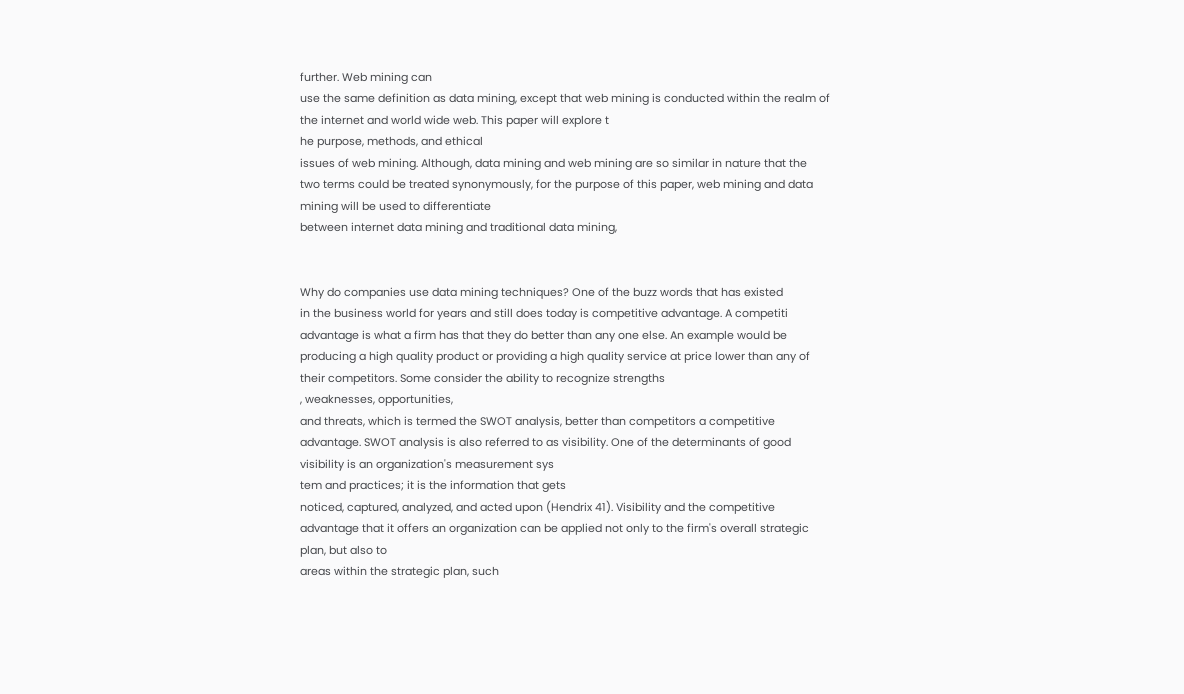further. Web mining can
use the same definition as data mining, except that web mining is conducted within the realm of
the internet and world wide web. This paper will explore t
he purpose, methods, and ethical
issues of web mining. Although, data mining and web mining are so similar in nature that the
two terms could be treated synonymously, for the purpose of this paper, web mining and data
mining will be used to differentiate
between internet data mining and traditional data mining,


Why do companies use data mining techniques? One of the buzz words that has existed
in the business world for years and still does today is competitive advantage. A competiti
advantage is what a firm has that they do better than any one else. An example would be
producing a high quality product or providing a high quality service at price lower than any of
their competitors. Some consider the ability to recognize strengths
, weaknesses, opportunities,
and threats, which is termed the SWOT analysis, better than competitors a competitive
advantage. SWOT analysis is also referred to as visibility. One of the determinants of good
visibility is an organization's measurement sys
tem and practices; it is the information that gets
noticed, captured, analyzed, and acted upon (Hendrix 41). Visibility and the competitive
advantage that it offers an organization can be applied not only to the firm's overall strategic
plan, but also to
areas within the strategic plan, such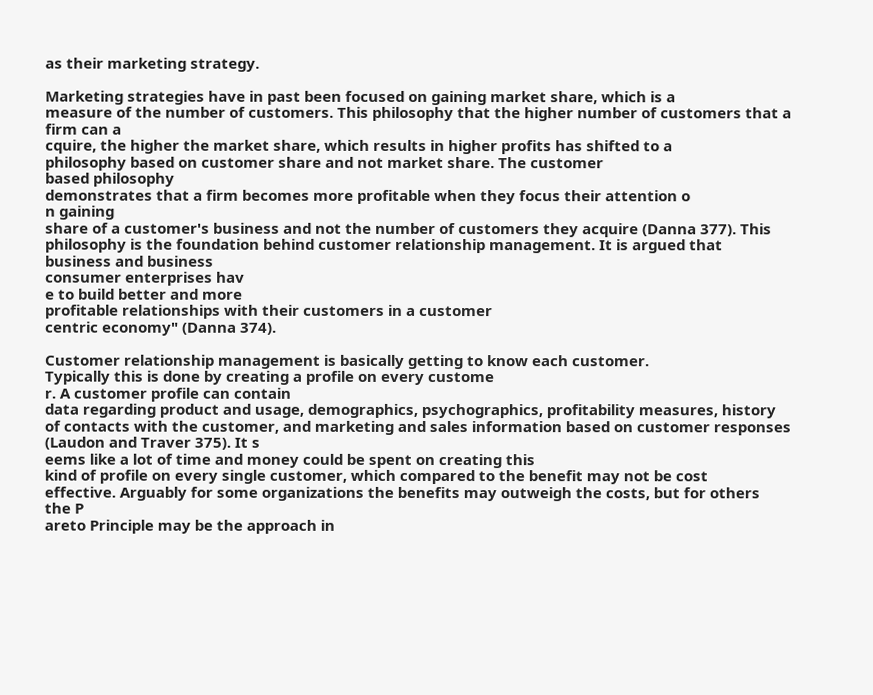as their marketing strategy.

Marketing strategies have in past been focused on gaining market share, which is a
measure of the number of customers. This philosophy that the higher number of customers that a
firm can a
cquire, the higher the market share, which results in higher profits has shifted to a
philosophy based on customer share and not market share. The customer
based philosophy
demonstrates that a firm becomes more profitable when they focus their attention o
n gaining
share of a customer's business and not the number of customers they acquire (Danna 377). This
philosophy is the foundation behind customer relationship management. It is argued that
business and business
consumer enterprises hav
e to build better and more
profitable relationships with their customers in a customer
centric economy" (Danna 374).

Customer relationship management is basically getting to know each customer.
Typically this is done by creating a profile on every custome
r. A customer profile can contain
data regarding product and usage, demographics, psychographics, profitability measures, history
of contacts with the customer, and marketing and sales information based on customer responses
(Laudon and Traver 375). It s
eems like a lot of time and money could be spent on creating this
kind of profile on every single customer, which compared to the benefit may not be cost
effective. Arguably for some organizations the benefits may outweigh the costs, but for others
the P
areto Principle may be the approach in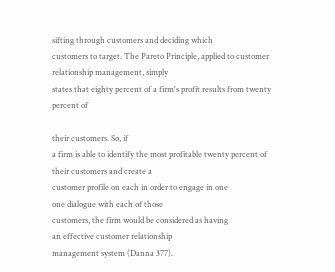sifting through customers and deciding which
customers to target. The Pareto Principle, applied to customer relationship management, simply
states that eighty percent of a firm's profit results from twenty percent of

their customers. So, if
a firm is able to identify the most profitable twenty percent of their customers and create a
customer profile on each in order to engage in one
one dialogue with each of those
customers, the firm would be considered as having
an effective customer relationship
management system (Danna 377).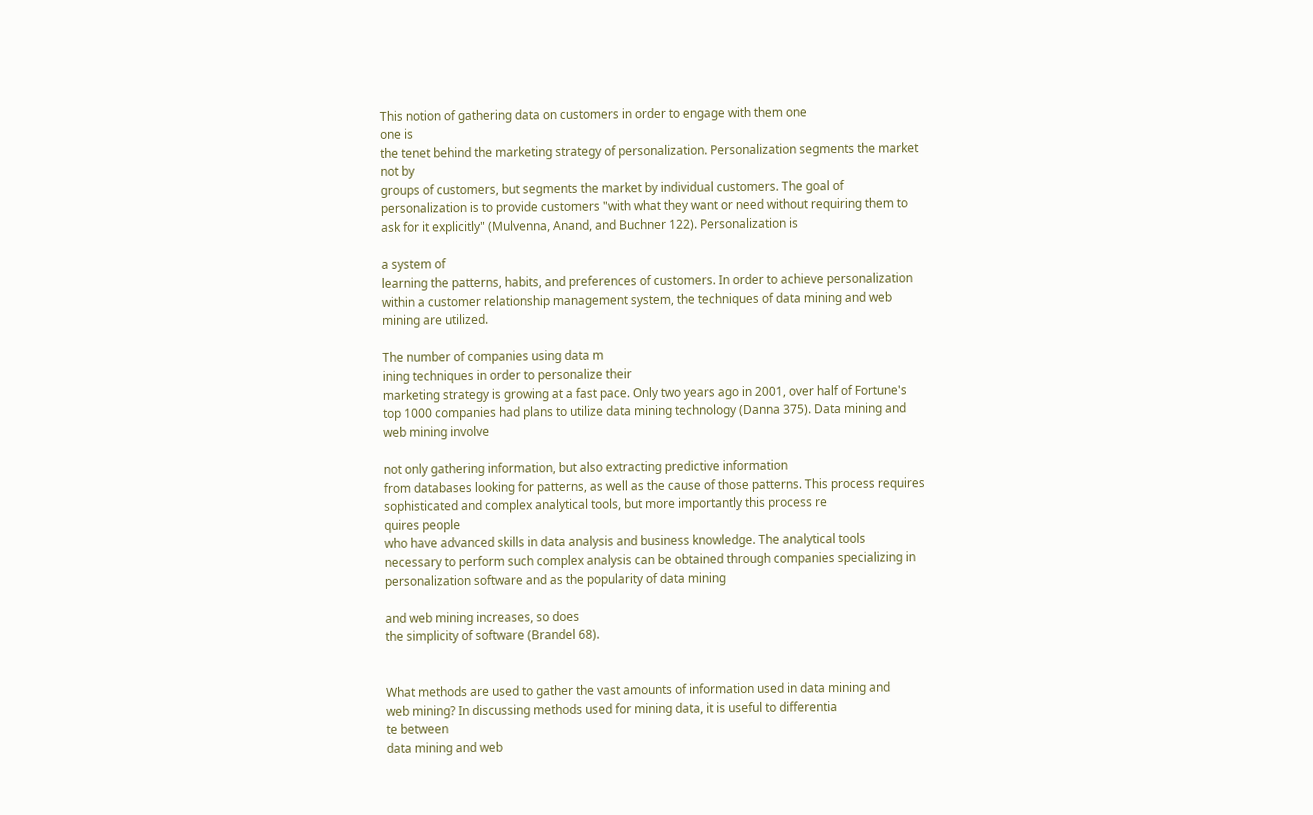This notion of gathering data on customers in order to engage with them one
one is
the tenet behind the marketing strategy of personalization. Personalization segments the market
not by
groups of customers, but segments the market by individual customers. The goal of
personalization is to provide customers "with what they want or need without requiring them to
ask for it explicitly" (Mulvenna, Anand, and Buchner 122). Personalization is

a system of
learning the patterns, habits, and preferences of customers. In order to achieve personalization
within a customer relationship management system, the techniques of data mining and web
mining are utilized.

The number of companies using data m
ining techniques in order to personalize their
marketing strategy is growing at a fast pace. Only two years ago in 2001, over half of Fortune's
top 1000 companies had plans to utilize data mining technology (Danna 375). Data mining and
web mining involve

not only gathering information, but also extracting predictive information
from databases looking for patterns, as well as the cause of those patterns. This process requires
sophisticated and complex analytical tools, but more importantly this process re
quires people
who have advanced skills in data analysis and business knowledge. The analytical tools
necessary to perform such complex analysis can be obtained through companies specializing in
personalization software and as the popularity of data mining

and web mining increases, so does
the simplicity of software (Brandel 68).


What methods are used to gather the vast amounts of information used in data mining and
web mining? In discussing methods used for mining data, it is useful to differentia
te between
data mining and web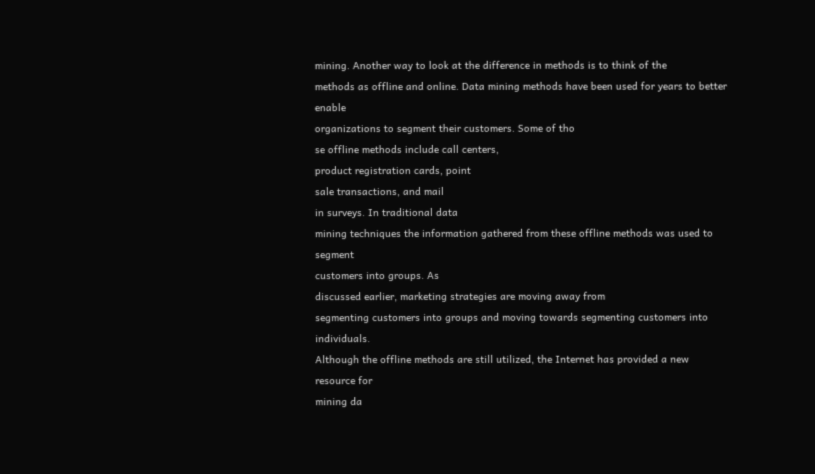mining. Another way to look at the difference in methods is to think of the
methods as offline and online. Data mining methods have been used for years to better enable
organizations to segment their customers. Some of tho
se offline methods include call centers,
product registration cards, point
sale transactions, and mail
in surveys. In traditional data
mining techniques the information gathered from these offline methods was used to segment
customers into groups. As
discussed earlier, marketing strategies are moving away from
segmenting customers into groups and moving towards segmenting customers into individuals.
Although the offline methods are still utilized, the Internet has provided a new resource for
mining da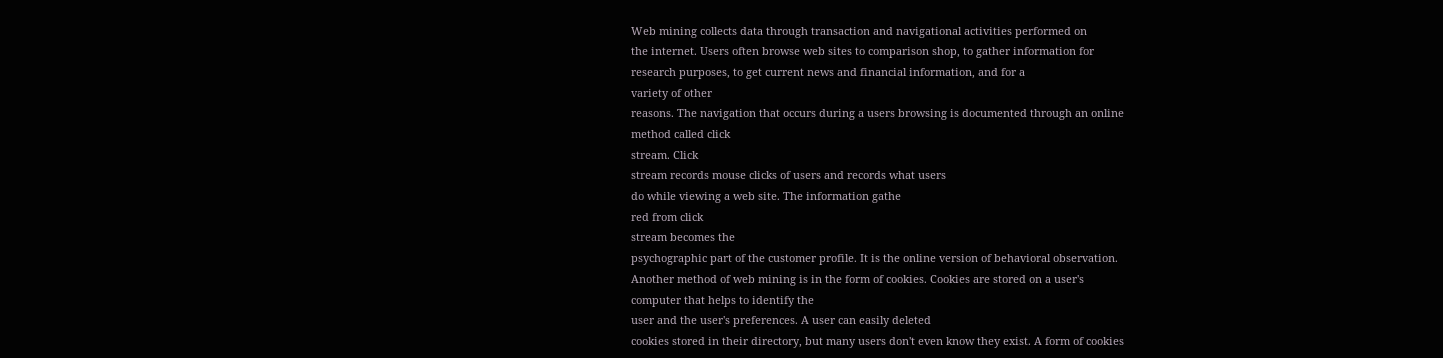Web mining collects data through transaction and navigational activities performed on
the internet. Users often browse web sites to comparison shop, to gather information for
research purposes, to get current news and financial information, and for a
variety of other
reasons. The navigation that occurs during a users browsing is documented through an online
method called click
stream. Click
stream records mouse clicks of users and records what users
do while viewing a web site. The information gathe
red from click
stream becomes the
psychographic part of the customer profile. It is the online version of behavioral observation.
Another method of web mining is in the form of cookies. Cookies are stored on a user's
computer that helps to identify the
user and the user's preferences. A user can easily deleted
cookies stored in their directory, but many users don't even know they exist. A form of cookies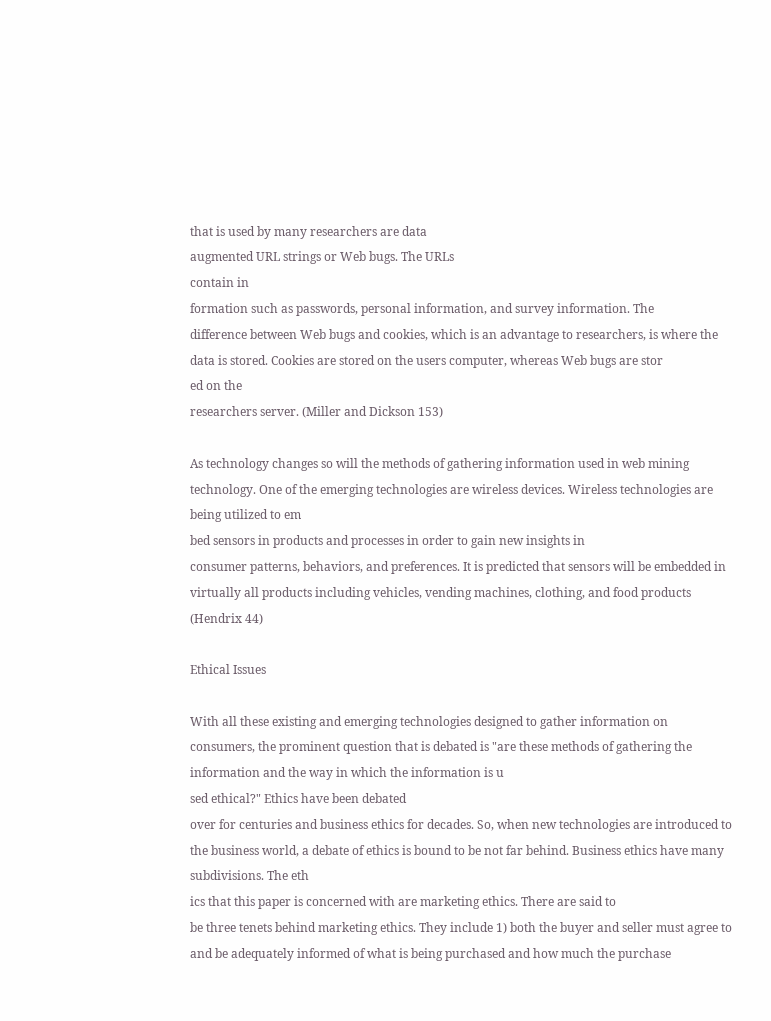that is used by many researchers are data
augmented URL strings or Web bugs. The URLs
contain in
formation such as passwords, personal information, and survey information. The
difference between Web bugs and cookies, which is an advantage to researchers, is where the
data is stored. Cookies are stored on the users computer, whereas Web bugs are stor
ed on the
researchers server. (Miller and Dickson 153)

As technology changes so will the methods of gathering information used in web mining
technology. One of the emerging technologies are wireless devices. Wireless technologies are
being utilized to em
bed sensors in products and processes in order to gain new insights in
consumer patterns, behaviors, and preferences. It is predicted that sensors will be embedded in
virtually all products including vehicles, vending machines, clothing, and food products
(Hendrix 44)

Ethical Issues

With all these existing and emerging technologies designed to gather information on
consumers, the prominent question that is debated is "are these methods of gathering the
information and the way in which the information is u
sed ethical?" Ethics have been debated
over for centuries and business ethics for decades. So, when new technologies are introduced to
the business world, a debate of ethics is bound to be not far behind. Business ethics have many
subdivisions. The eth
ics that this paper is concerned with are marketing ethics. There are said to
be three tenets behind marketing ethics. They include 1) both the buyer and seller must agree to
and be adequately informed of what is being purchased and how much the purchase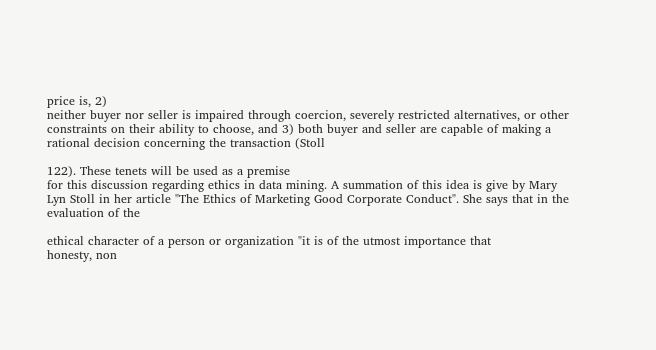price is, 2)
neither buyer nor seller is impaired through coercion, severely restricted alternatives, or other
constraints on their ability to choose, and 3) both buyer and seller are capable of making a
rational decision concerning the transaction (Stoll

122). These tenets will be used as a premise
for this discussion regarding ethics in data mining. A summation of this idea is give by Mary
Lyn Stoll in her article "The Ethics of Marketing Good Corporate Conduct". She says that in the
evaluation of the

ethical character of a person or organization "it is of the utmost importance that
honesty, non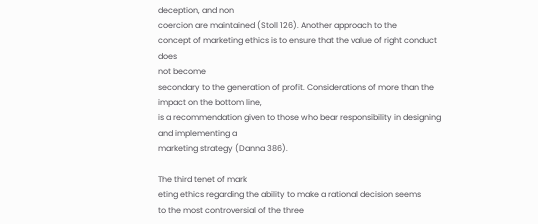deception, and non
coercion are maintained (Stoll 126). Another approach to the
concept of marketing ethics is to ensure that the value of right conduct does
not become
secondary to the generation of profit. Considerations of more than the impact on the bottom line,
is a recommendation given to those who bear responsibility in designing and implementing a
marketing strategy (Danna 386).

The third tenet of mark
eting ethics regarding the ability to make a rational decision seems
to the most controversial of the three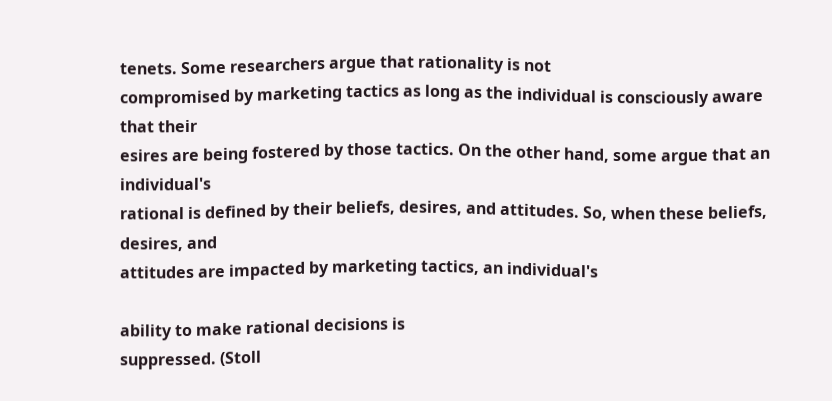tenets. Some researchers argue that rationality is not
compromised by marketing tactics as long as the individual is consciously aware that their
esires are being fostered by those tactics. On the other hand, some argue that an individual's
rational is defined by their beliefs, desires, and attitudes. So, when these beliefs, desires, and
attitudes are impacted by marketing tactics, an individual's

ability to make rational decisions is
suppressed. (Stoll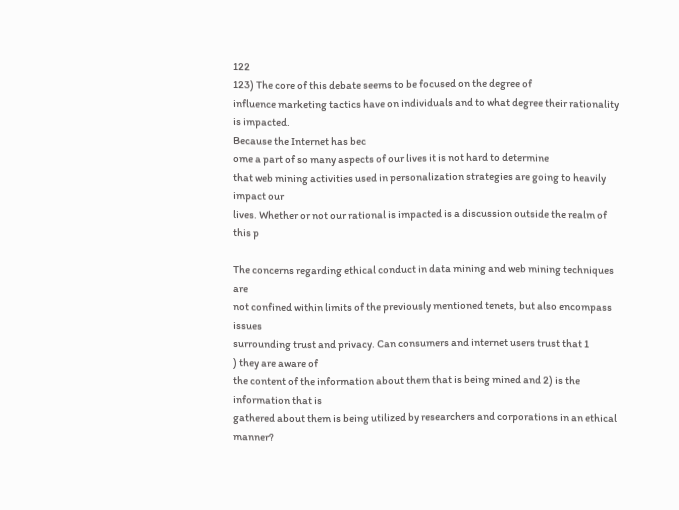122
123) The core of this debate seems to be focused on the degree of
influence marketing tactics have on individuals and to what degree their rationality is impacted.
Because the Internet has bec
ome a part of so many aspects of our lives it is not hard to determine
that web mining activities used in personalization strategies are going to heavily impact our
lives. Whether or not our rational is impacted is a discussion outside the realm of this p

The concerns regarding ethical conduct in data mining and web mining techniques are
not confined within limits of the previously mentioned tenets, but also encompass issues
surrounding trust and privacy. Can consumers and internet users trust that 1
) they are aware of
the content of the information about them that is being mined and 2) is the information that is
gathered about them is being utilized by researchers and corporations in an ethical manner?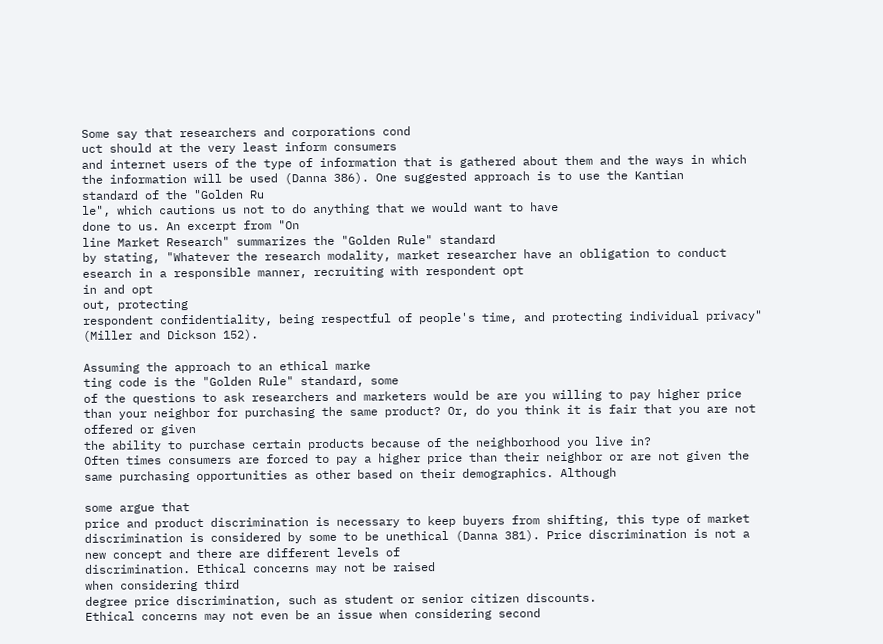Some say that researchers and corporations cond
uct should at the very least inform consumers
and internet users of the type of information that is gathered about them and the ways in which
the information will be used (Danna 386). One suggested approach is to use the Kantian
standard of the "Golden Ru
le", which cautions us not to do anything that we would want to have
done to us. An excerpt from "On
line Market Research" summarizes the "Golden Rule" standard
by stating, "Whatever the research modality, market researcher have an obligation to conduct
esearch in a responsible manner, recruiting with respondent opt
in and opt
out, protecting
respondent confidentiality, being respectful of people's time, and protecting individual privacy"
(Miller and Dickson 152).

Assuming the approach to an ethical marke
ting code is the "Golden Rule" standard, some
of the questions to ask researchers and marketers would be are you willing to pay higher price
than your neighbor for purchasing the same product? Or, do you think it is fair that you are not
offered or given
the ability to purchase certain products because of the neighborhood you live in?
Often times consumers are forced to pay a higher price than their neighbor or are not given the
same purchasing opportunities as other based on their demographics. Although

some argue that
price and product discrimination is necessary to keep buyers from shifting, this type of market
discrimination is considered by some to be unethical (Danna 381). Price discrimination is not a
new concept and there are different levels of
discrimination. Ethical concerns may not be raised
when considering third
degree price discrimination, such as student or senior citizen discounts.
Ethical concerns may not even be an issue when considering second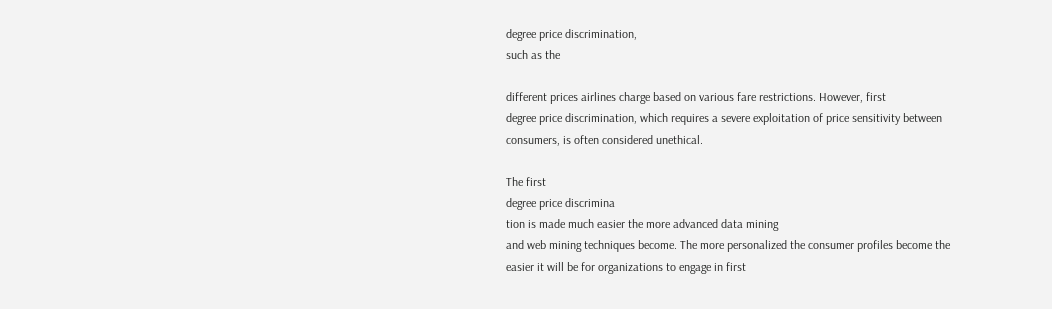degree price discrimination,
such as the

different prices airlines charge based on various fare restrictions. However, first
degree price discrimination, which requires a severe exploitation of price sensitivity between
consumers, is often considered unethical.

The first
degree price discrimina
tion is made much easier the more advanced data mining
and web mining techniques become. The more personalized the consumer profiles become the
easier it will be for organizations to engage in first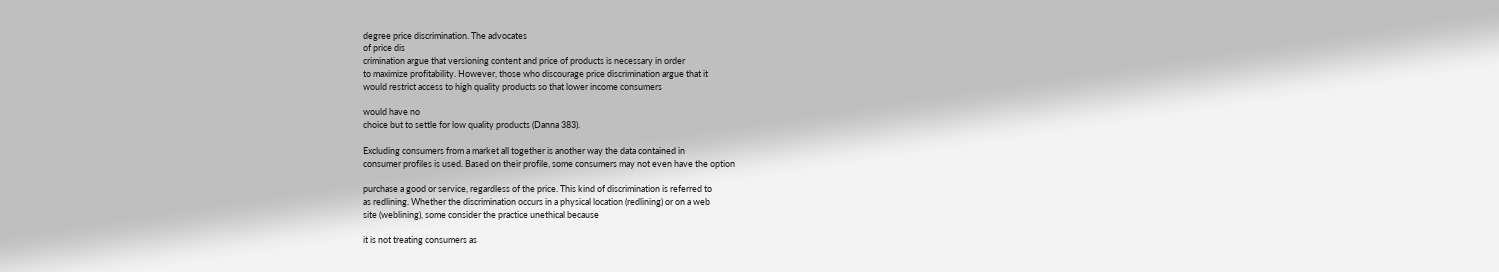degree price discrimination. The advocates
of price dis
crimination argue that versioning content and price of products is necessary in order
to maximize profitability. However, those who discourage price discrimination argue that it
would restrict access to high quality products so that lower income consumers

would have no
choice but to settle for low quality products (Danna 383).

Excluding consumers from a market all together is another way the data contained in
consumer profiles is used. Based on their profile, some consumers may not even have the option

purchase a good or service, regardless of the price. This kind of discrimination is referred to
as redlining. Whether the discrimination occurs in a physical location (redlining) or on a web
site (weblining), some consider the practice unethical because

it is not treating consumers as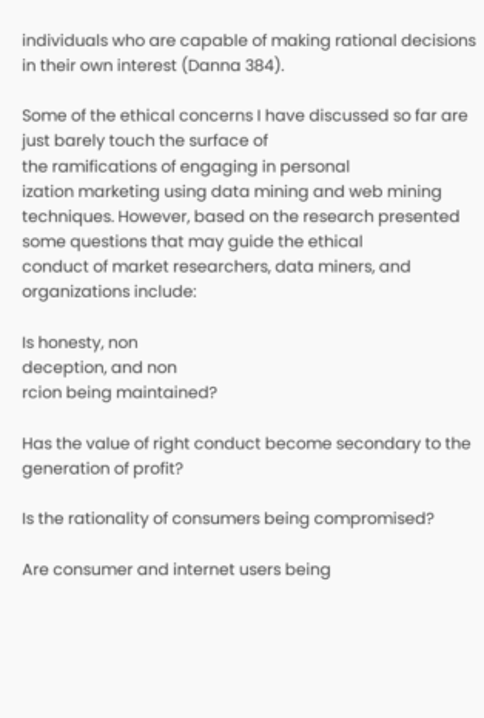individuals who are capable of making rational decisions in their own interest (Danna 384).

Some of the ethical concerns I have discussed so far are just barely touch the surface of
the ramifications of engaging in personal
ization marketing using data mining and web mining
techniques. However, based on the research presented some questions that may guide the ethical
conduct of market researchers, data miners, and organizations include:

Is honesty, non
deception, and non
rcion being maintained?

Has the value of right conduct become secondary to the generation of profit?

Is the rationality of consumers being compromised?

Are consumer and internet users being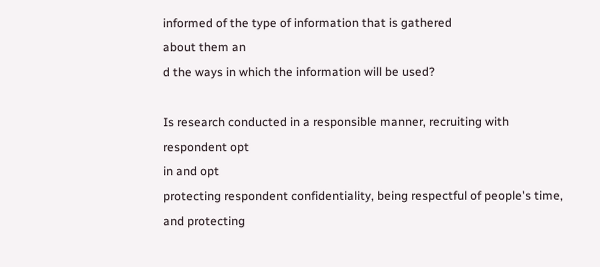informed of the type of information that is gathered
about them an
d the ways in which the information will be used?

Is research conducted in a responsible manner, recruiting with respondent opt
in and opt
protecting respondent confidentiality, being respectful of people's time, and protecting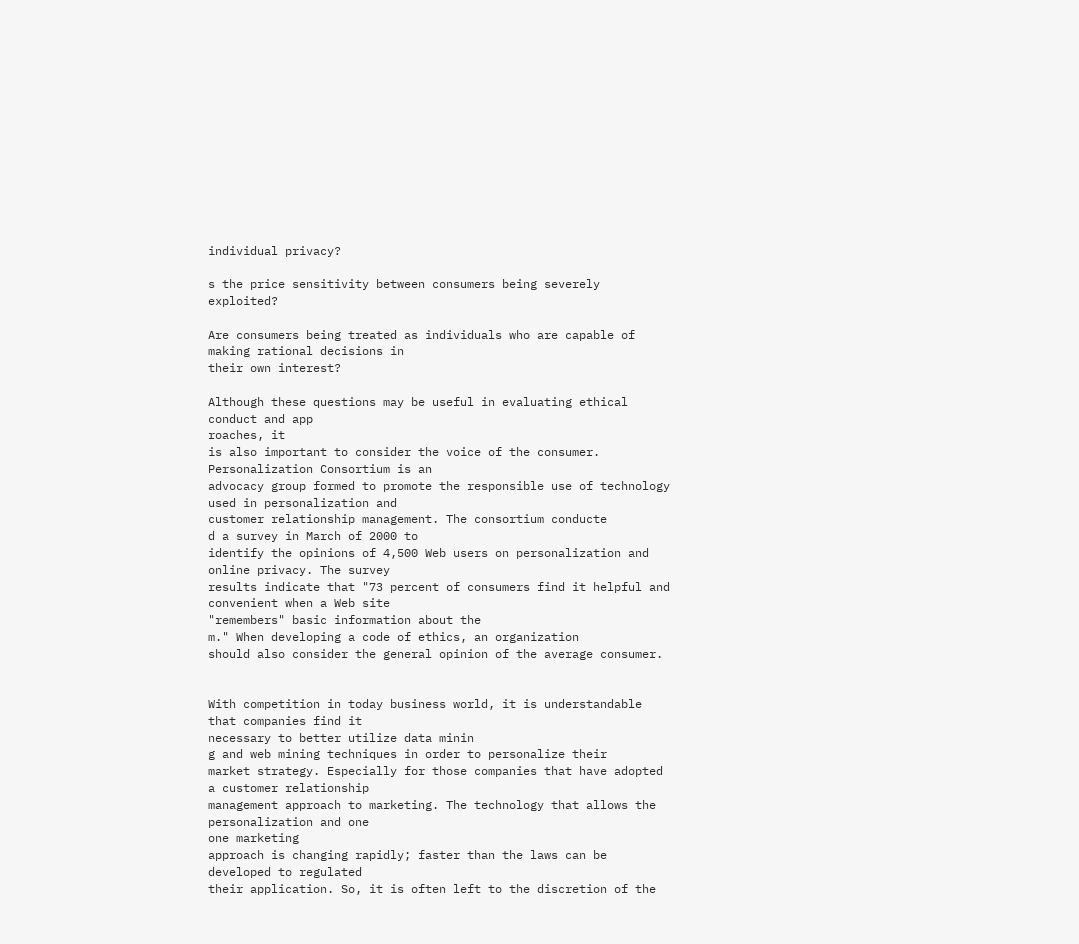individual privacy?

s the price sensitivity between consumers being severely exploited?

Are consumers being treated as individuals who are capable of making rational decisions in
their own interest?

Although these questions may be useful in evaluating ethical conduct and app
roaches, it
is also important to consider the voice of the consumer. Personalization Consortium is an
advocacy group formed to promote the responsible use of technology used in personalization and
customer relationship management. The consortium conducte
d a survey in March of 2000 to
identify the opinions of 4,500 Web users on personalization and online privacy. The survey
results indicate that "73 percent of consumers find it helpful and convenient when a Web site
"remembers" basic information about the
m." When developing a code of ethics, an organization
should also consider the general opinion of the average consumer.


With competition in today business world, it is understandable that companies find it
necessary to better utilize data minin
g and web mining techniques in order to personalize their
market strategy. Especially for those companies that have adopted a customer relationship
management approach to marketing. The technology that allows the personalization and one
one marketing
approach is changing rapidly; faster than the laws can be developed to regulated
their application. So, it is often left to the discretion of the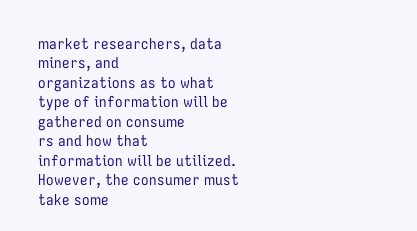market researchers, data miners, and
organizations as to what type of information will be gathered on consume
rs and how that
information will be utilized. However, the consumer must take some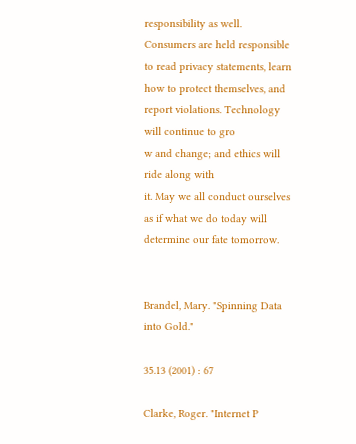responsibility as well.
Consumers are held responsible to read privacy statements, learn how to protect themselves, and
report violations. Technology will continue to gro
w and change; and ethics will ride along with
it. May we all conduct ourselves as if what we do today will determine our fate tomorrow.


Brandel, Mary. "Spinning Data into Gold."

35.13 (2001) : 67

Clarke, Roger. "Internet P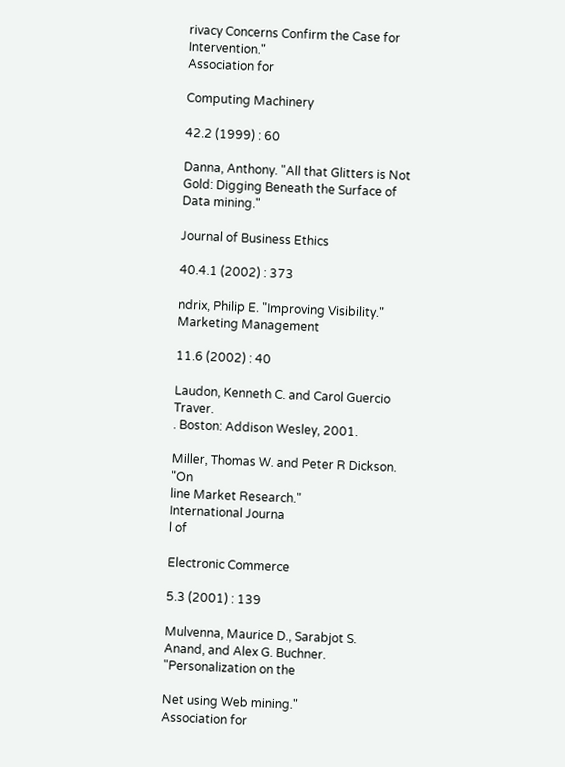rivacy Concerns Confirm the Case for Intervention."
Association for

Computing Machinery

42.2 (1999) : 60

Danna, Anthony. "All that Glitters is Not Gold: Digging Beneath the Surface of Data mining."

Journal of Business Ethics

40.4.1 (2002) : 373

ndrix, Philip E. "Improving Visibility."
Marketing Management

11.6 (2002) : 40

Laudon, Kenneth C. and Carol Guercio Traver.
. Boston: Addison Wesley, 2001.

Miller, Thomas W. and Peter R Dickson. "On
line Market Research."
International Journa
l of

Electronic Commerce

5.3 (2001) : 139

Mulvenna, Maurice D., Sarabjot S. Anand, and Alex G. Buchner. "Personalization on the

Net using Web mining."
Association for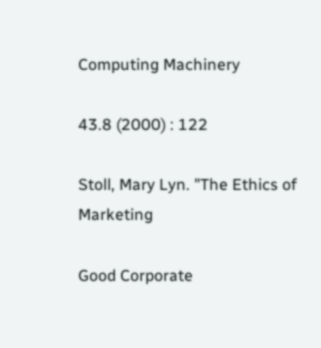Computing Machinery

43.8 (2000) : 122

Stoll, Mary Lyn. "The Ethics of Marketing

Good Corporate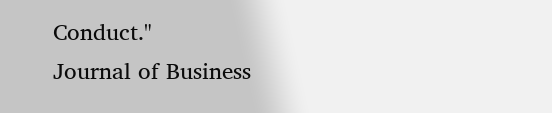Conduct."
Journal of Business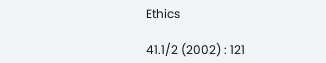Ethics

41.1/2 (2002) : 121